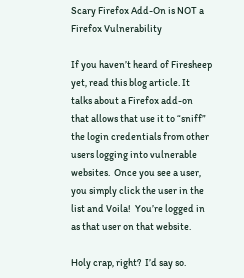Scary Firefox Add-On is NOT a Firefox Vulnerability

If you haven’t heard of Firesheep yet, read this blog article. It talks about a Firefox add-on that allows that use it to “sniff” the login credentials from other users logging into vulnerable websites.  Once you see a user, you simply click the user in the list and Voila!  You’re logged in as that user on that website.

Holy crap, right?  I’d say so.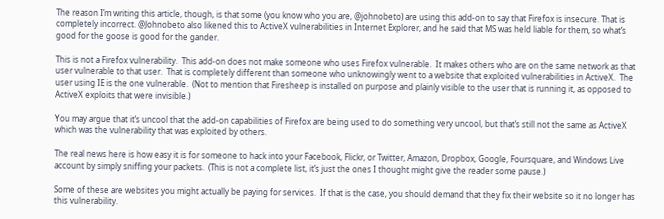The reason I’m writing this article, though, is that some (you know who you are, @johnobeto) are using this add-on to say that Firefox is insecure. That is completely incorrect. @Johnobeto also likened this to ActiveX vulnerabilities in Internet Explorer, and he said that MS was held liable for them, so what’s good for the goose is good for the gander.

This is not a Firefox vulnerability.  This add-on does not make someone who uses Firefox vulnerable.  It makes others who are on the same network as that user vulnerable to that user.  That is completely different than someone who unknowingly went to a website that exploited vulnerabilities in ActiveX.  The user using IE is the one vulnerable.  (Not to mention that Firesheep is installed on purpose and plainly visible to the user that is running it, as opposed to ActiveX exploits that were invisible.)

You may argue that it’s uncool that the add-on capabilities of Firefox are being used to do something very uncool, but that’s still not the same as ActiveX which was the vulnerability that was exploited by others.

The real news here is how easy it is for someone to hack into your Facebook, Flickr, or Twitter, Amazon, Dropbox, Google, Foursquare, and Windows Live account by simply sniffing your packets.  (This is not a complete list, it’s just the ones I thought might give the reader some pause.)

Some of these are websites you might actually be paying for services.  If that is the case, you should demand that they fix their website so it no longer has this vulnerability.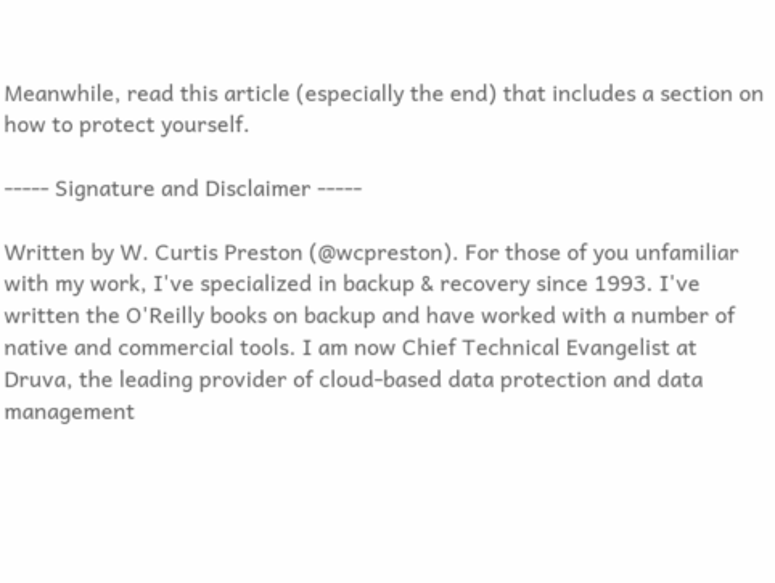Meanwhile, read this article (especially the end) that includes a section on how to protect yourself.

----- Signature and Disclaimer -----

Written by W. Curtis Preston (@wcpreston). For those of you unfamiliar with my work, I've specialized in backup & recovery since 1993. I've written the O'Reilly books on backup and have worked with a number of native and commercial tools. I am now Chief Technical Evangelist at Druva, the leading provider of cloud-based data protection and data management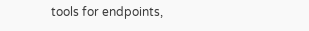tools for endpoints,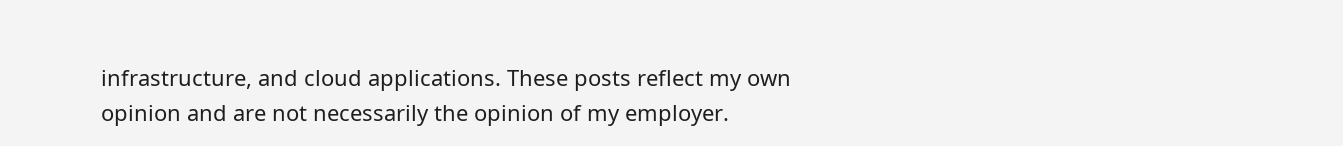infrastructure, and cloud applications. These posts reflect my own opinion and are not necessarily the opinion of my employer.